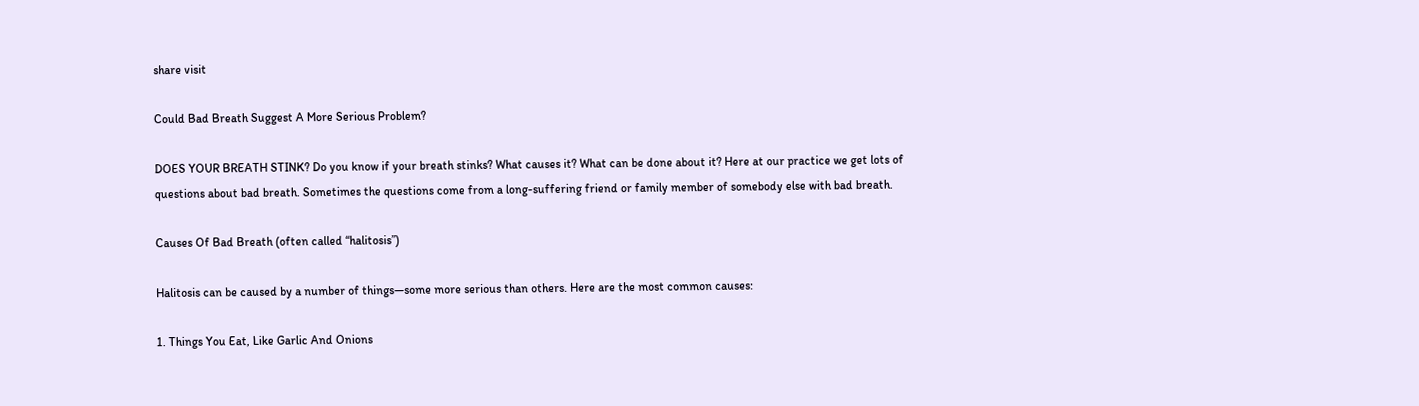share visit

Could Bad Breath Suggest A More Serious Problem?

DOES YOUR BREATH STINK? Do you know if your breath stinks? What causes it? What can be done about it? Here at our practice we get lots of questions about bad breath. Sometimes the questions come from a long-suffering friend or family member of somebody else with bad breath.

Causes Of Bad Breath (often called “halitosis”)

Halitosis can be caused by a number of things—some more serious than others. Here are the most common causes:

1. Things You Eat, Like Garlic And Onions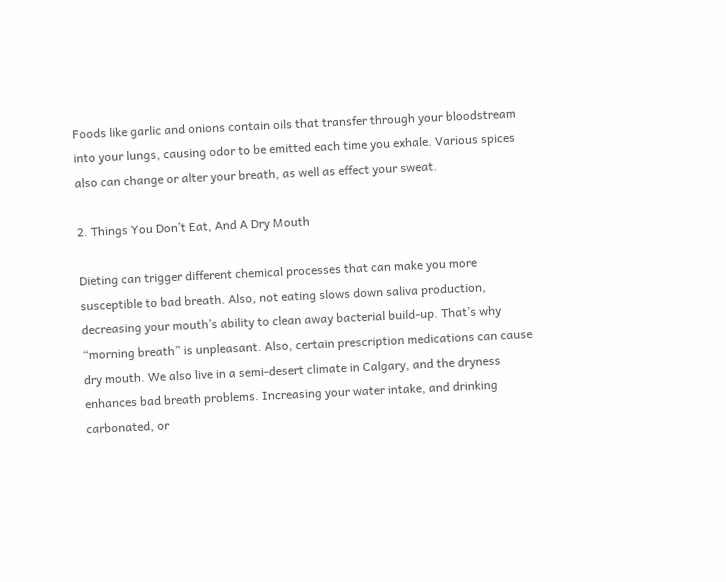Foods like garlic and onions contain oils that transfer through your bloodstream into your lungs, causing odor to be emitted each time you exhale. Various spices also can change or alter your breath, as well as effect your sweat.

2. Things You Don’t Eat, And A Dry Mouth

Dieting can trigger different chemical processes that can make you more susceptible to bad breath. Also, not eating slows down saliva production, decreasing your mouth’s ability to clean away bacterial build-up. That’s why “morning breath” is unpleasant. Also, certain prescription medications can cause dry mouth. We also live in a semi-desert climate in Calgary, and the dryness enhances bad breath problems. Increasing your water intake, and drinking carbonated, or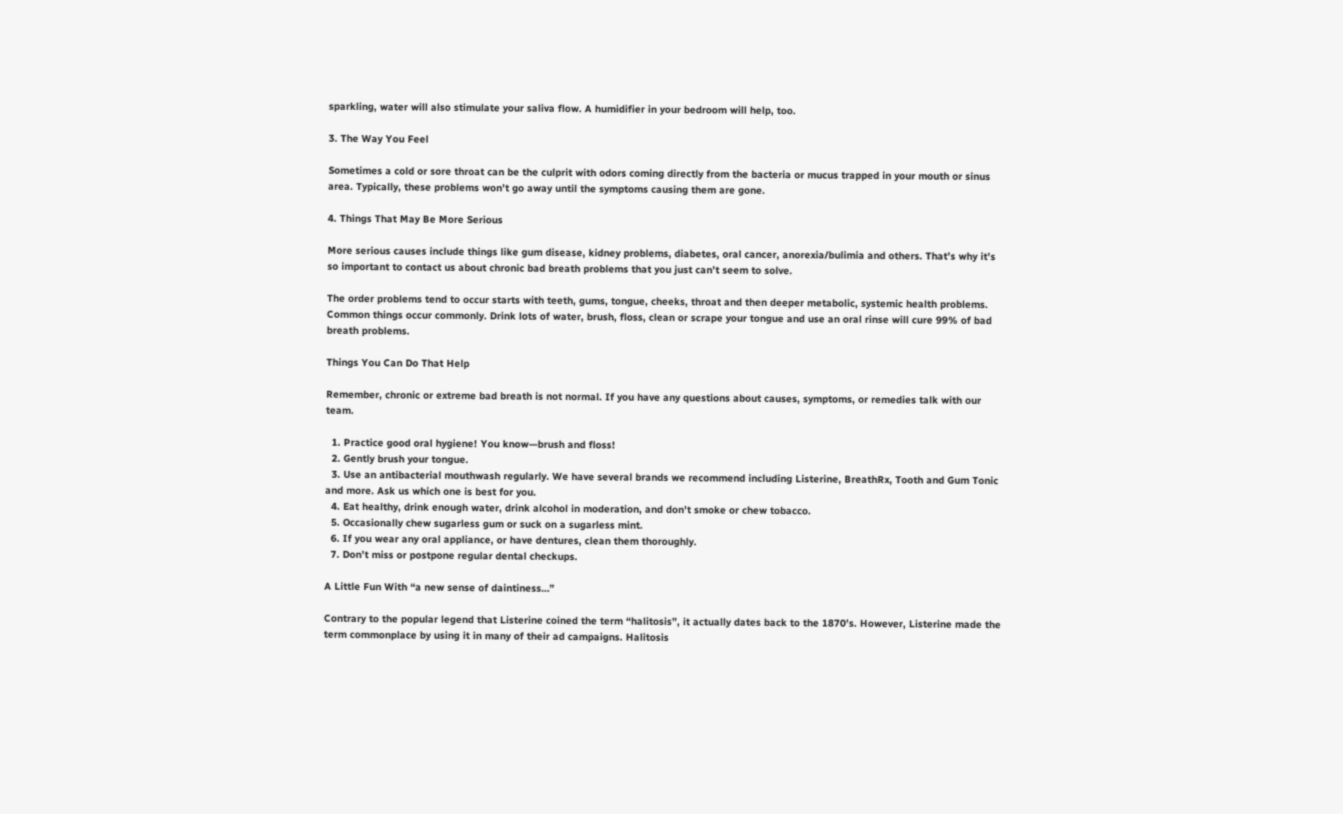sparkling, water will also stimulate your saliva flow. A humidifier in your bedroom will help, too.

3. The Way You Feel

Sometimes a cold or sore throat can be the culprit with odors coming directly from the bacteria or mucus trapped in your mouth or sinus area. Typically, these problems won’t go away until the symptoms causing them are gone.

4. Things That May Be More Serious

More serious causes include things like gum disease, kidney problems, diabetes, oral cancer, anorexia/bulimia and others. That’s why it’s so important to contact us about chronic bad breath problems that you just can’t seem to solve.

The order problems tend to occur starts with teeth, gums, tongue, cheeks, throat and then deeper metabolic, systemic health problems. Common things occur commonly. Drink lots of water, brush, floss, clean or scrape your tongue and use an oral rinse will cure 99% of bad breath problems.

Things You Can Do That Help

Remember, chronic or extreme bad breath is not normal. If you have any questions about causes, symptoms, or remedies talk with our team.

  1. Practice good oral hygiene! You know—brush and floss!
  2. Gently brush your tongue.
  3. Use an antibacterial mouthwash regularly. We have several brands we recommend including Listerine, BreathRx, Tooth and Gum Tonic and more. Ask us which one is best for you.
  4. Eat healthy, drink enough water, drink alcohol in moderation, and don’t smoke or chew tobacco.
  5. Occasionally chew sugarless gum or suck on a sugarless mint.
  6. If you wear any oral appliance, or have dentures, clean them thoroughly.
  7. Don’t miss or postpone regular dental checkups.

A Little Fun With “a new sense of daintiness…”

Contrary to the popular legend that Listerine coined the term “halitosis”, it actually dates back to the 1870’s. However, Listerine made the term commonplace by using it in many of their ad campaigns. Halitosis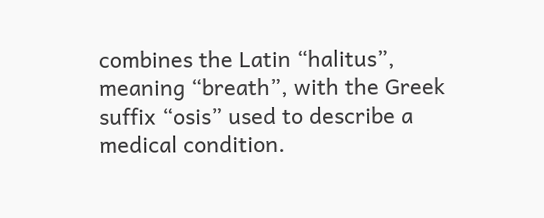combines the Latin “halitus”, meaning “breath”, with the Greek suffix “osis” used to describe a medical condition.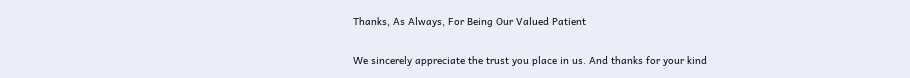Thanks, As Always, For Being Our Valued Patient

We sincerely appreciate the trust you place in us. And thanks for your kind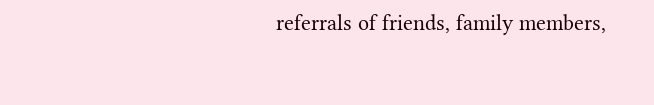referrals of friends, family members,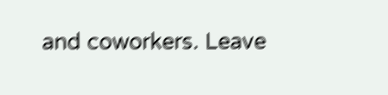and coworkers. Leave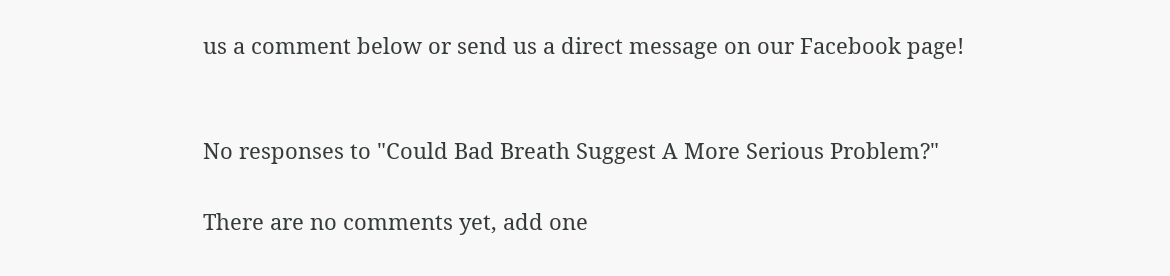us a comment below or send us a direct message on our Facebook page!


No responses to "Could Bad Breath Suggest A More Serious Problem?"

There are no comments yet, add one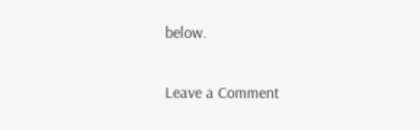below.

Leave a Comment